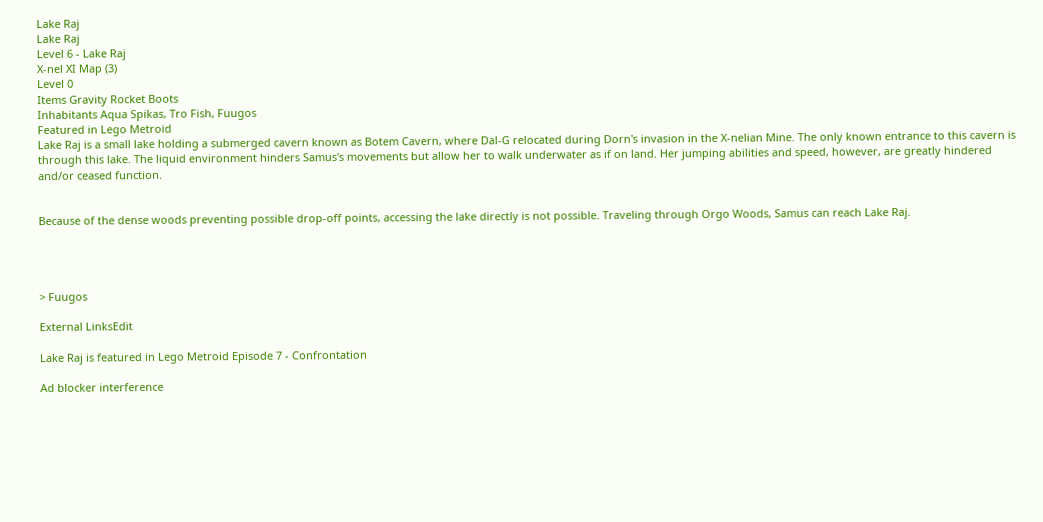Lake Raj
Lake Raj
Level 6 - Lake Raj
X-nel XI Map (3)
Level 0
Items Gravity Rocket Boots
Inhabitants Aqua Spikas, Tro Fish, Fuugos
Featured in Lego Metroid
Lake Raj is a small lake holding a submerged cavern known as Botem Cavern, where Dal-G relocated during Dorn's invasion in the X-nelian Mine. The only known entrance to this cavern is through this lake. The liquid environment hinders Samus's movements but allow her to walk underwater as if on land. Her jumping abilities and speed, however, are greatly hindered and/or ceased function.


Because of the dense woods preventing possible drop-off points, accessing the lake directly is not possible. Traveling through Orgo Woods, Samus can reach Lake Raj.




> Fuugos

External LinksEdit

Lake Raj is featured in Lego Metroid Episode 7 - Confrontation

Ad blocker interference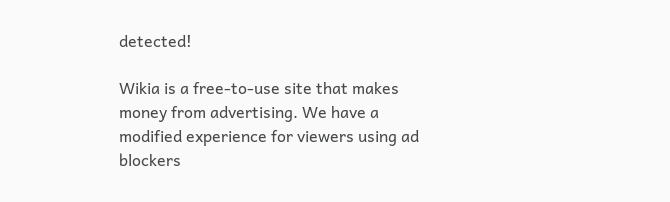detected!

Wikia is a free-to-use site that makes money from advertising. We have a modified experience for viewers using ad blockers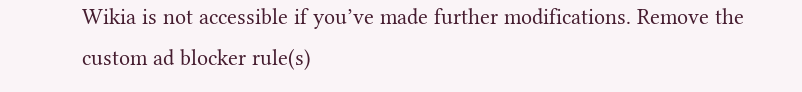Wikia is not accessible if you’ve made further modifications. Remove the custom ad blocker rule(s)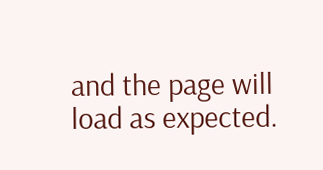and the page will load as expected.